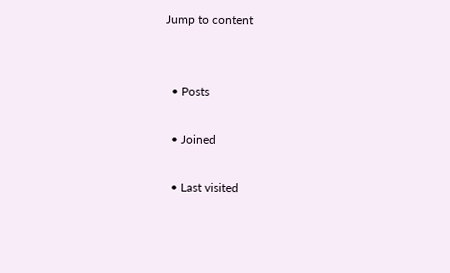Jump to content


  • Posts

  • Joined

  • Last visited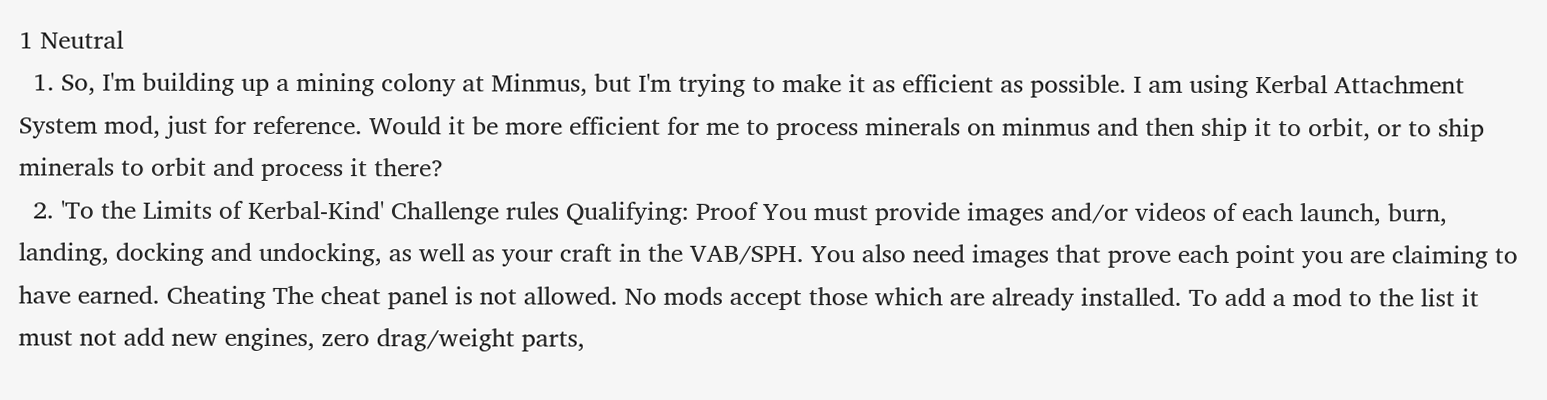1 Neutral
  1. So, I'm building up a mining colony at Minmus, but I'm trying to make it as efficient as possible. I am using Kerbal Attachment System mod, just for reference. Would it be more efficient for me to process minerals on minmus and then ship it to orbit, or to ship minerals to orbit and process it there?
  2. 'To the Limits of Kerbal-Kind' Challenge rules Qualifying: Proof You must provide images and/or videos of each launch, burn, landing, docking and undocking, as well as your craft in the VAB/SPH. You also need images that prove each point you are claiming to have earned. Cheating The cheat panel is not allowed. No mods accept those which are already installed. To add a mod to the list it must not add new engines, zero drag/weight parts,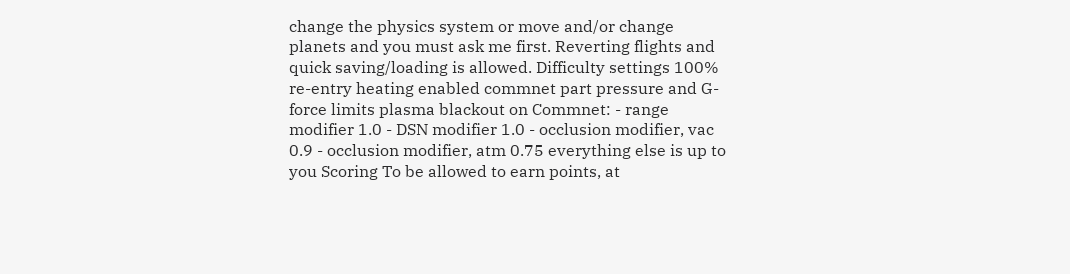change the physics system or move and/or change planets and you must ask me first. Reverting flights and quick saving/loading is allowed. Difficulty settings 100% re-entry heating enabled commnet part pressure and G-force limits plasma blackout on Commnet: - range modifier 1.0 - DSN modifier 1.0 - occlusion modifier, vac 0.9 - occlusion modifier, atm 0.75 everything else is up to you Scoring To be allowed to earn points, at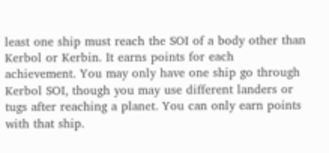least one ship must reach the SOI of a body other than Kerbol or Kerbin. It earns points for each achievement. You may only have one ship go through Kerbol SOI, though you may use different landers or tugs after reaching a planet. You can only earn points with that ship.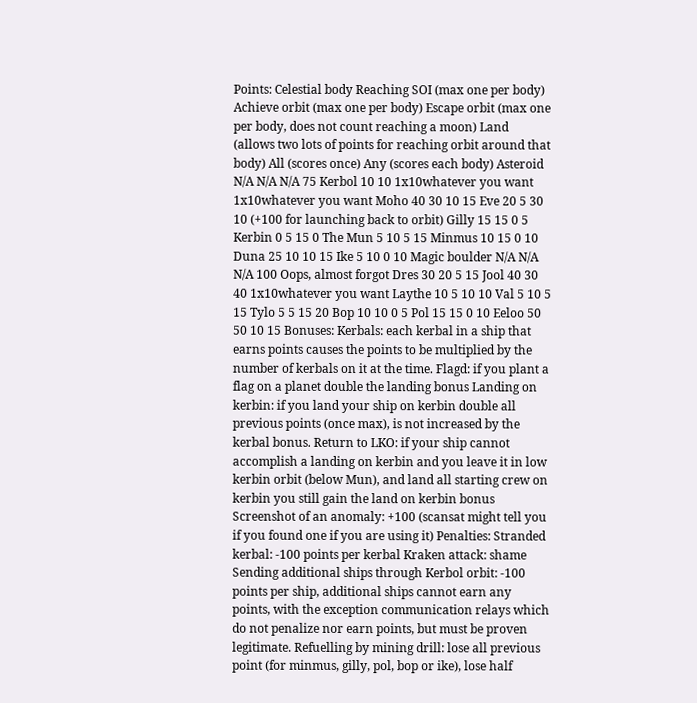Points: Celestial body Reaching SOI (max one per body) Achieve orbit (max one per body) Escape orbit (max one per body, does not count reaching a moon) Land (allows two lots of points for reaching orbit around that body) All (scores once) Any (scores each body) Asteroid N/A N/A N/A 75 Kerbol 10 10 1x10whatever you want 1x10whatever you want Moho 40 30 10 15 Eve 20 5 30 10 (+100 for launching back to orbit) Gilly 15 15 0 5 Kerbin 0 5 15 0 The Mun 5 10 5 15 Minmus 10 15 0 10 Duna 25 10 10 15 Ike 5 10 0 10 Magic boulder N/A N/A N/A 100 Oops, almost forgot Dres 30 20 5 15 Jool 40 30 40 1x10whatever you want Laythe 10 5 10 10 Val 5 10 5 15 Tylo 5 5 15 20 Bop 10 10 0 5 Pol 15 15 0 10 Eeloo 50 50 10 15 Bonuses: Kerbals: each kerbal in a ship that earns points causes the points to be multiplied by the number of kerbals on it at the time. Flagd: if you plant a flag on a planet double the landing bonus Landing on kerbin: if you land your ship on kerbin double all previous points (once max), is not increased by the kerbal bonus. Return to LKO: if your ship cannot accomplish a landing on kerbin and you leave it in low kerbin orbit (below Mun), and land all starting crew on kerbin you still gain the land on kerbin bonus Screenshot of an anomaly: +100 (scansat might tell you if you found one if you are using it) Penalties: Stranded kerbal: -100 points per kerbal Kraken attack: shame Sending additional ships through Kerbol orbit: -100 points per ship, additional ships cannot earn any points, with the exception communication relays which do not penalize nor earn points, but must be proven legitimate. Refuelling by mining drill: lose all previous point (for minmus, gilly, pol, bop or ike), lose half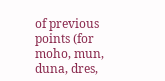of previous points (for moho, mun, duna, dres,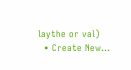laythe or val)
  • Create New...